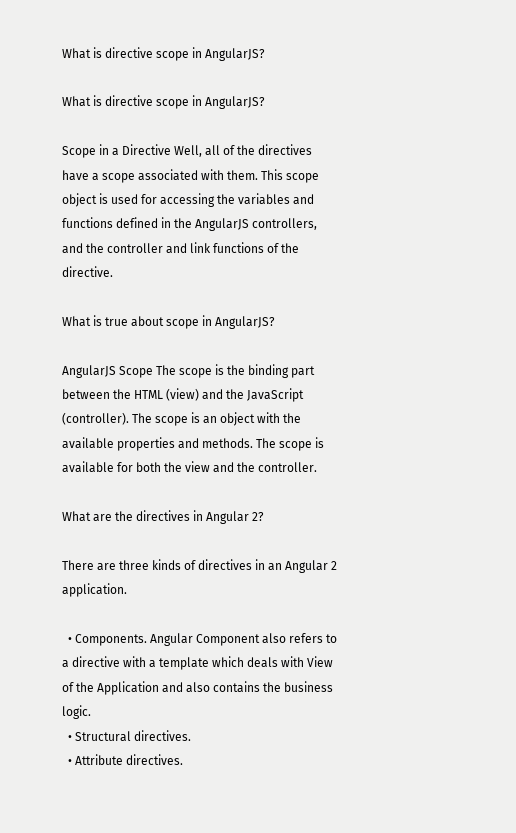What is directive scope in AngularJS?

What is directive scope in AngularJS?

Scope in a Directive Well, all of the directives have a scope associated with them. This scope object is used for accessing the variables and functions defined in the AngularJS controllers, and the controller and link functions of the directive.

What is true about scope in AngularJS?

AngularJS Scope The scope is the binding part between the HTML (view) and the JavaScript (controller). The scope is an object with the available properties and methods. The scope is available for both the view and the controller.

What are the directives in Angular 2?

There are three kinds of directives in an Angular 2 application.

  • Components. Angular Component also refers to a directive with a template which deals with View of the Application and also contains the business logic.
  • Structural directives.
  • Attribute directives.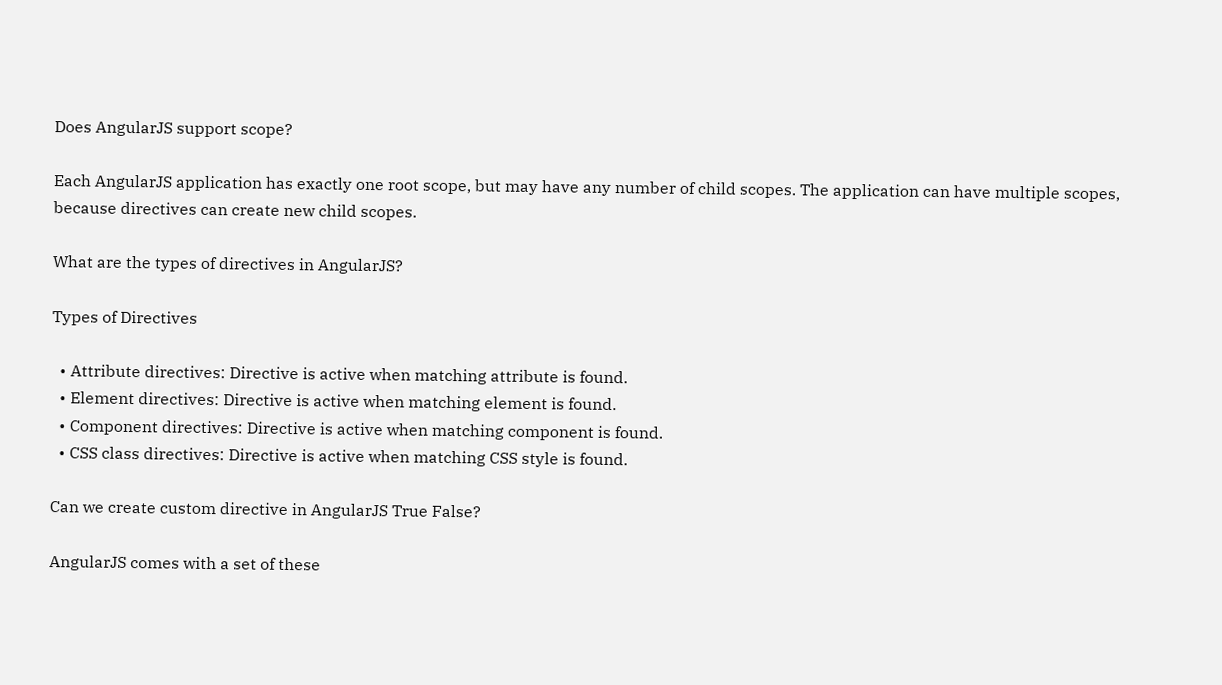Does AngularJS support scope?

Each AngularJS application has exactly one root scope, but may have any number of child scopes. The application can have multiple scopes, because directives can create new child scopes.

What are the types of directives in AngularJS?

Types of Directives

  • Attribute directives: Directive is active when matching attribute is found.
  • Element directives: Directive is active when matching element is found.
  • Component directives: Directive is active when matching component is found.
  • CSS class directives: Directive is active when matching CSS style is found.

Can we create custom directive in AngularJS True False?

AngularJS comes with a set of these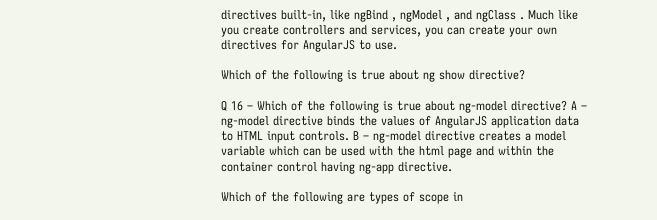directives built-in, like ngBind , ngModel , and ngClass . Much like you create controllers and services, you can create your own directives for AngularJS to use.

Which of the following is true about ng show directive?

Q 16 – Which of the following is true about ng-model directive? A – ng-model directive binds the values of AngularJS application data to HTML input controls. B – ng-model directive creates a model variable which can be used with the html page and within the container control having ng-app directive.

Which of the following are types of scope in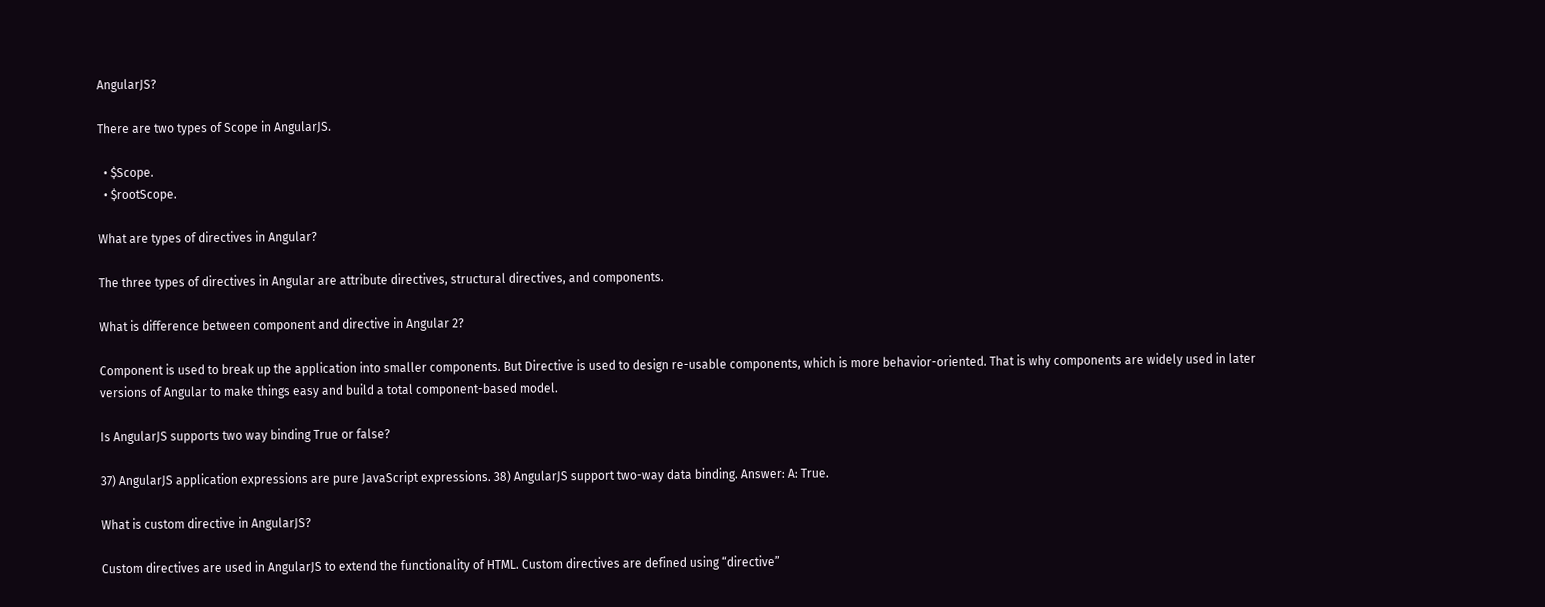AngularJS?

There are two types of Scope in AngularJS.

  • $Scope.
  • $rootScope.

What are types of directives in Angular?

The three types of directives in Angular are attribute directives, structural directives, and components.

What is difference between component and directive in Angular 2?

Component is used to break up the application into smaller components. But Directive is used to design re-usable components, which is more behavior-oriented. That is why components are widely used in later versions of Angular to make things easy and build a total component-based model.

Is AngularJS supports two way binding True or false?

37) AngularJS application expressions are pure JavaScript expressions. 38) AngularJS support two-way data binding. Answer: A: True.

What is custom directive in AngularJS?

Custom directives are used in AngularJS to extend the functionality of HTML. Custom directives are defined using “directive”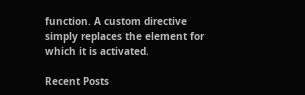function. A custom directive simply replaces the element for which it is activated.

Recent Posts